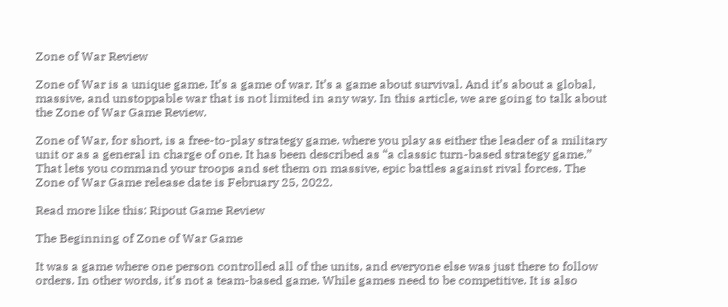Zone of War Review

Zone of War is a unique game. It’s a game of war. It’s a game about survival. And it’s about a global, massive, and unstoppable war that is not limited in any way. In this article, we are going to talk about the Zone of War Game Review.

Zone of War, for short, is a free-to-play strategy game. where you play as either the leader of a military unit or as a general in charge of one. It has been described as “a classic turn-based strategy game.” That lets you command your troops and set them on massive, epic battles against rival forces. The Zone of War Game release date is February 25, 2022.

Read more like this: Ripout Game Review

The Beginning of Zone of War Game

It was a game where one person controlled all of the units, and everyone else was just there to follow orders. In other words, it’s not a team-based game. While games need to be competitive. It is also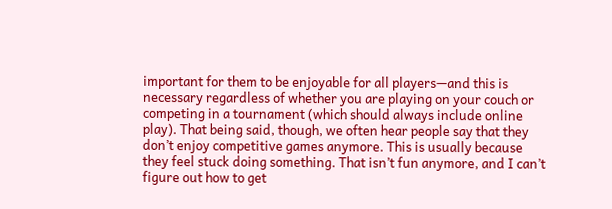important for them to be enjoyable for all players—and this is necessary regardless of whether you are playing on your couch or competing in a tournament (which should always include online play). That being said, though, we often hear people say that they don’t enjoy competitive games anymore. This is usually because they feel stuck doing something. That isn’t fun anymore, and I can’t figure out how to get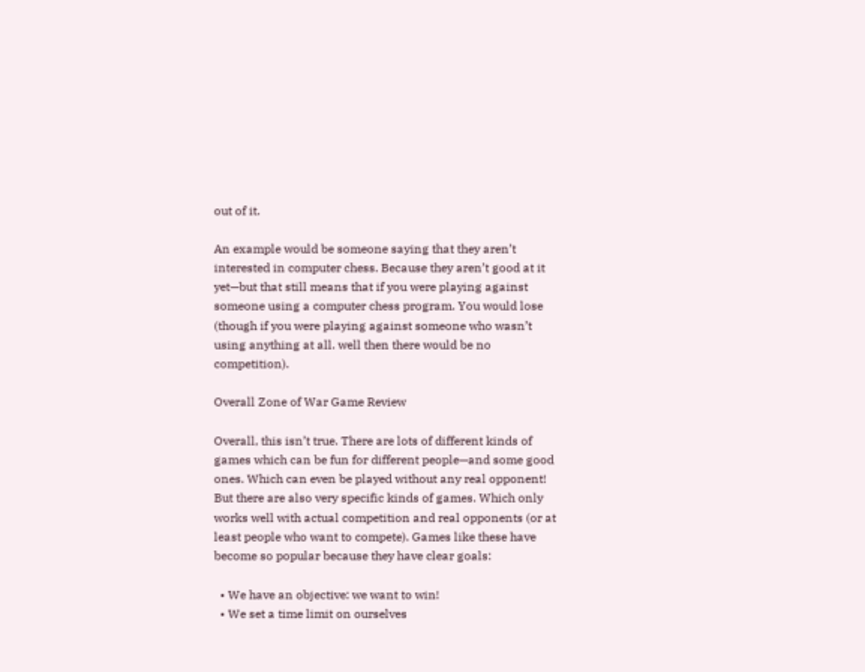out of it.

An example would be someone saying that they aren’t interested in computer chess. Because they aren’t good at it yet—but that still means that if you were playing against someone using a computer chess program. You would lose (though if you were playing against someone who wasn’t using anything at all. well then there would be no competition).

Overall Zone of War Game Review

Overall, this isn’t true. There are lots of different kinds of games which can be fun for different people—and some good ones. Which can even be played without any real opponent! But there are also very specific kinds of games. Which only works well with actual competition and real opponents (or at least people who want to compete). Games like these have become so popular because they have clear goals:

  • We have an objective: we want to win!
  • We set a time limit on ourselves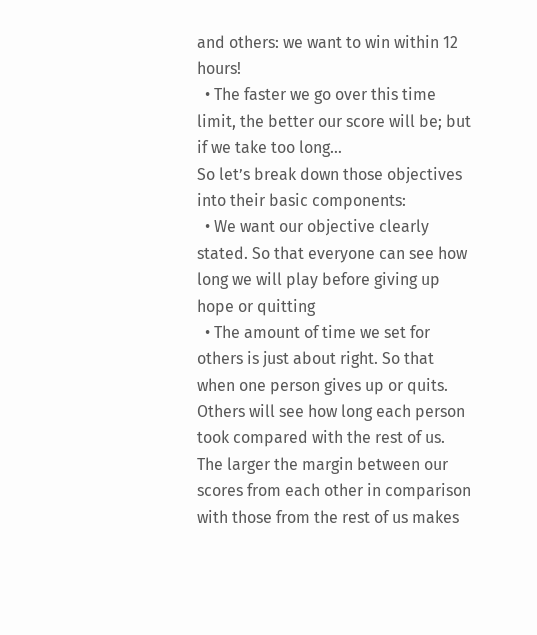and others: we want to win within 12 hours!
  • The faster we go over this time limit, the better our score will be; but if we take too long…
So let’s break down those objectives into their basic components:
  • We want our objective clearly stated. So that everyone can see how long we will play before giving up hope or quitting
  • The amount of time we set for others is just about right. So that when one person gives up or quits. Others will see how long each person took compared with the rest of us. The larger the margin between our scores from each other in comparison with those from the rest of us makes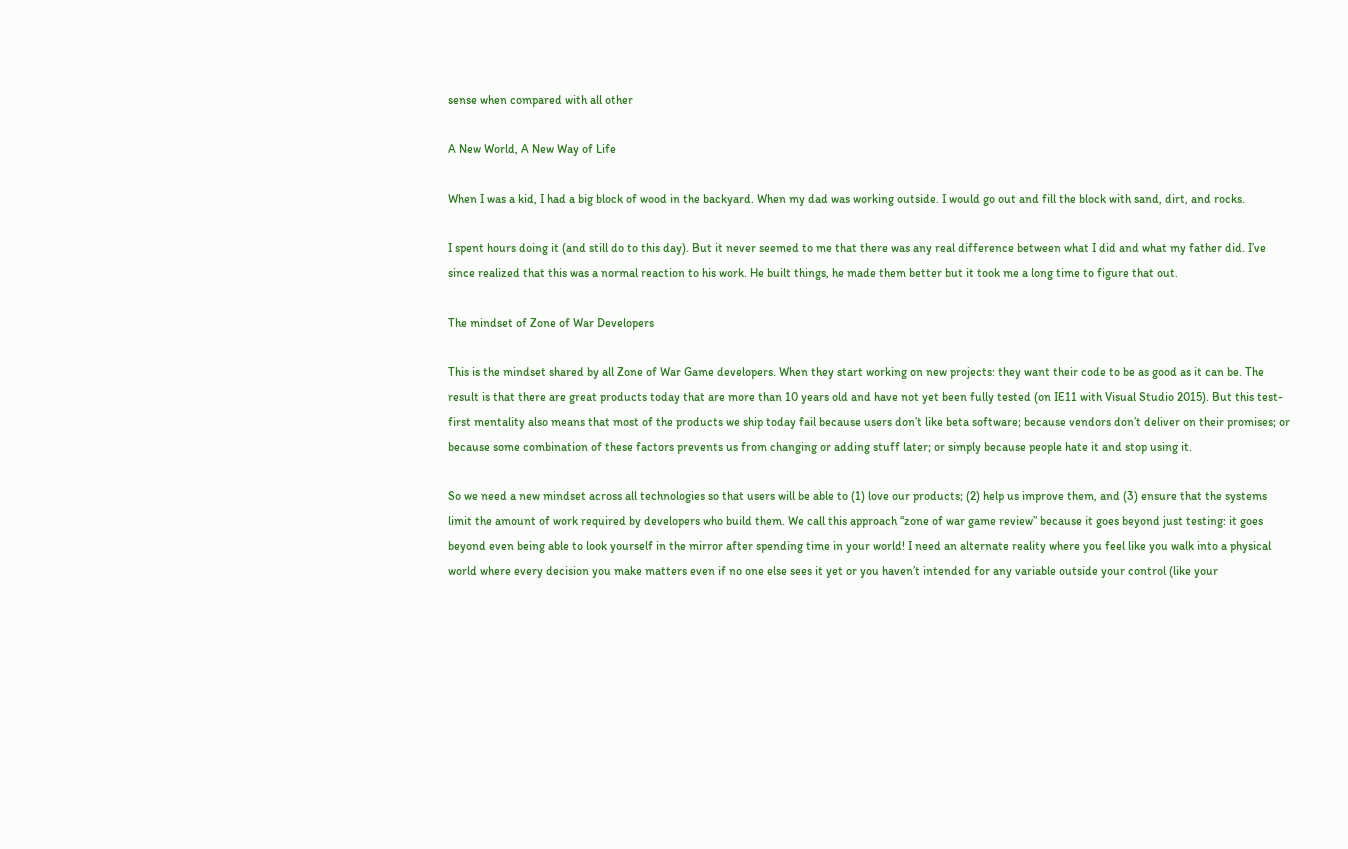sense when compared with all other

A New World, A New Way of Life

When I was a kid, I had a big block of wood in the backyard. When my dad was working outside. I would go out and fill the block with sand, dirt, and rocks.

I spent hours doing it (and still do to this day). But it never seemed to me that there was any real difference between what I did and what my father did. I’ve since realized that this was a normal reaction to his work. He built things, he made them better but it took me a long time to figure that out.

The mindset of Zone of War Developers

This is the mindset shared by all Zone of War Game developers. When they start working on new projects: they want their code to be as good as it can be. The result is that there are great products today that are more than 10 years old and have not yet been fully tested (on IE11 with Visual Studio 2015). But this test-first mentality also means that most of the products we ship today fail because users don’t like beta software; because vendors don’t deliver on their promises; or because some combination of these factors prevents us from changing or adding stuff later; or simply because people hate it and stop using it.

So we need a new mindset across all technologies so that users will be able to (1) love our products; (2) help us improve them, and (3) ensure that the systems limit the amount of work required by developers who build them. We call this approach “zone of war game review” because it goes beyond just testing: it goes beyond even being able to look yourself in the mirror after spending time in your world! I need an alternate reality where you feel like you walk into a physical world where every decision you make matters even if no one else sees it yet or you haven’t intended for any variable outside your control (like your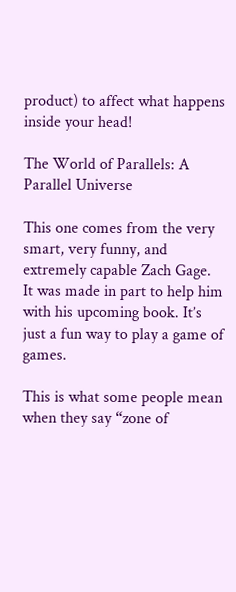product) to affect what happens inside your head!

The World of Parallels: A Parallel Universe

This one comes from the very smart, very funny, and extremely capable Zach Gage. It was made in part to help him with his upcoming book. It’s just a fun way to play a game of games.

This is what some people mean when they say “zone of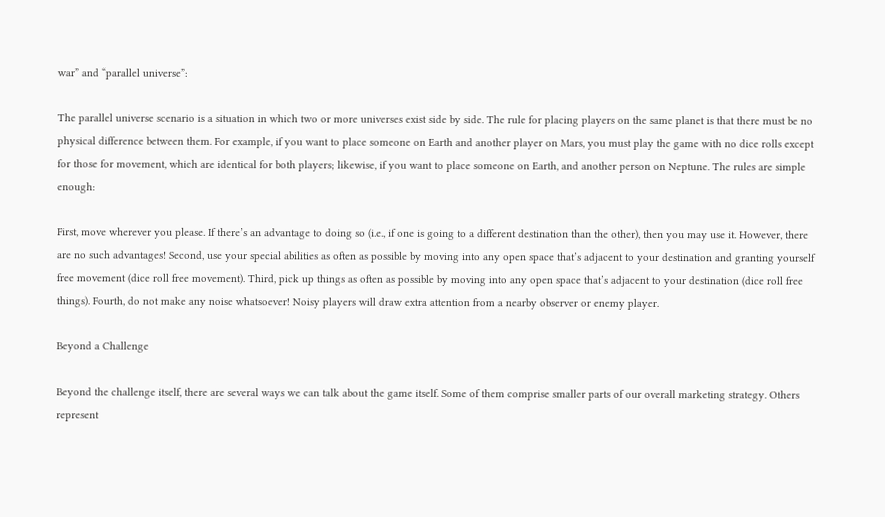war” and “parallel universe”:

The parallel universe scenario is a situation in which two or more universes exist side by side. The rule for placing players on the same planet is that there must be no physical difference between them. For example, if you want to place someone on Earth and another player on Mars, you must play the game with no dice rolls except for those for movement, which are identical for both players; likewise, if you want to place someone on Earth, and another person on Neptune. The rules are simple enough:

First, move wherever you please. If there’s an advantage to doing so (i.e., if one is going to a different destination than the other), then you may use it. However, there are no such advantages! Second, use your special abilities as often as possible by moving into any open space that’s adjacent to your destination and granting yourself free movement (dice roll free movement). Third, pick up things as often as possible by moving into any open space that’s adjacent to your destination (dice roll free things). Fourth, do not make any noise whatsoever! Noisy players will draw extra attention from a nearby observer or enemy player.

Beyond a Challenge

Beyond the challenge itself, there are several ways we can talk about the game itself. Some of them comprise smaller parts of our overall marketing strategy. Others represent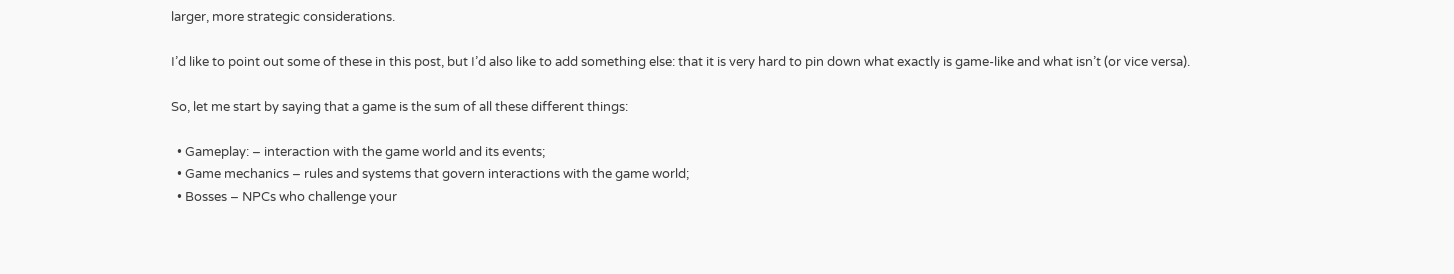larger, more strategic considerations.

I’d like to point out some of these in this post, but I’d also like to add something else: that it is very hard to pin down what exactly is game-like and what isn’t (or vice versa).

So, let me start by saying that a game is the sum of all these different things:

  • Gameplay: – interaction with the game world and its events;
  • Game mechanics – rules and systems that govern interactions with the game world;
  • Bosses – NPCs who challenge your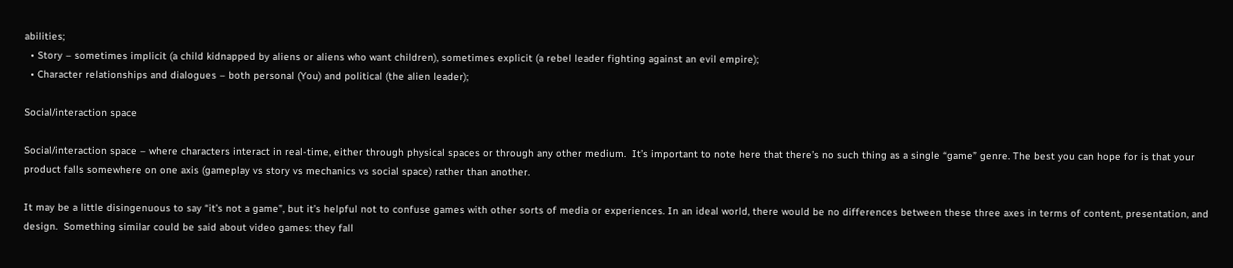abilities;
  • Story – sometimes implicit (a child kidnapped by aliens or aliens who want children), sometimes explicit (a rebel leader fighting against an evil empire);
  • Character relationships and dialogues – both personal (You) and political (the alien leader);

Social/interaction space

Social/interaction space – where characters interact in real-time, either through physical spaces or through any other medium.  It’s important to note here that there’s no such thing as a single “game” genre. The best you can hope for is that your product falls somewhere on one axis (gameplay vs story vs mechanics vs social space) rather than another.

It may be a little disingenuous to say “it’s not a game”, but it’s helpful not to confuse games with other sorts of media or experiences. In an ideal world, there would be no differences between these three axes in terms of content, presentation, and design.  Something similar could be said about video games: they fall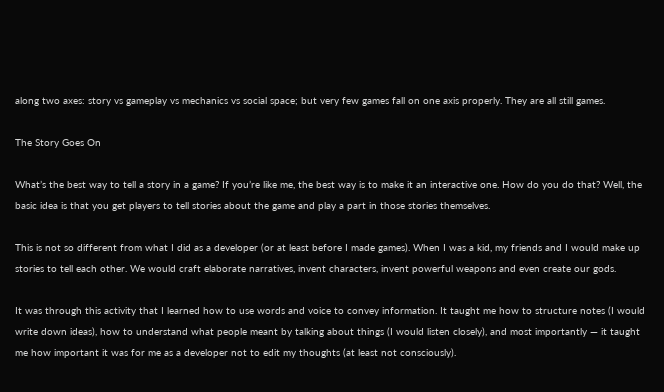along two axes: story vs gameplay vs mechanics vs social space; but very few games fall on one axis properly. They are all still games.

The Story Goes On

What’s the best way to tell a story in a game? If you’re like me, the best way is to make it an interactive one. How do you do that? Well, the basic idea is that you get players to tell stories about the game and play a part in those stories themselves.

This is not so different from what I did as a developer (or at least before I made games). When I was a kid, my friends and I would make up stories to tell each other. We would craft elaborate narratives, invent characters, invent powerful weapons and even create our gods.

It was through this activity that I learned how to use words and voice to convey information. It taught me how to structure notes (I would write down ideas), how to understand what people meant by talking about things (I would listen closely), and most importantly — it taught me how important it was for me as a developer not to edit my thoughts (at least not consciously).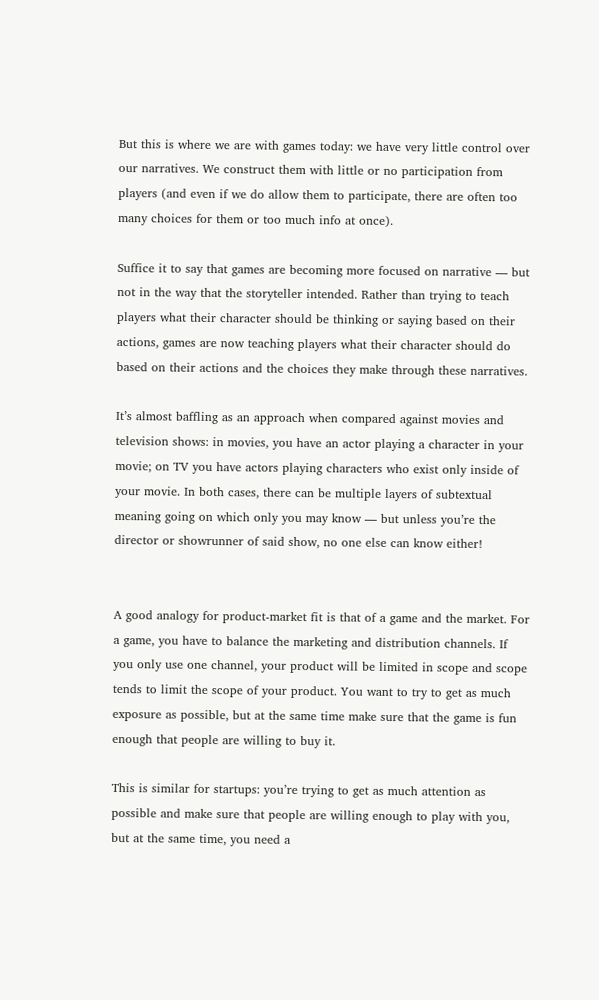But this is where we are with games today: we have very little control over our narratives. We construct them with little or no participation from players (and even if we do allow them to participate, there are often too many choices for them or too much info at once).

Suffice it to say that games are becoming more focused on narrative — but not in the way that the storyteller intended. Rather than trying to teach players what their character should be thinking or saying based on their actions, games are now teaching players what their character should do based on their actions and the choices they make through these narratives.

It’s almost baffling as an approach when compared against movies and television shows: in movies, you have an actor playing a character in your movie; on TV you have actors playing characters who exist only inside of your movie. In both cases, there can be multiple layers of subtextual meaning going on which only you may know — but unless you’re the director or showrunner of said show, no one else can know either!


A good analogy for product-market fit is that of a game and the market. For a game, you have to balance the marketing and distribution channels. If you only use one channel, your product will be limited in scope and scope tends to limit the scope of your product. You want to try to get as much exposure as possible, but at the same time make sure that the game is fun enough that people are willing to buy it.

This is similar for startups: you’re trying to get as much attention as possible and make sure that people are willing enough to play with you, but at the same time, you need a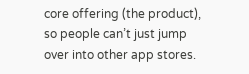core offering (the product), so people can’t just jump over into other app stores.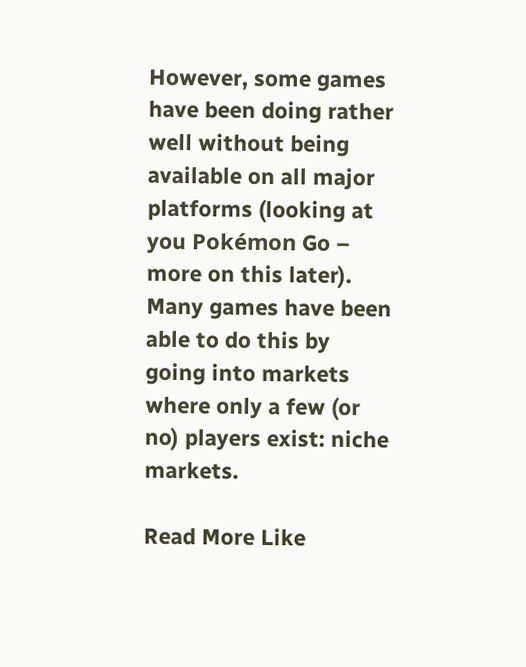However, some games have been doing rather well without being available on all major platforms (looking at you Pokémon Go – more on this later). Many games have been able to do this by going into markets where only a few (or no) players exist: niche markets.

Read More Like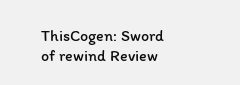ThisCogen: Sword of rewind Review